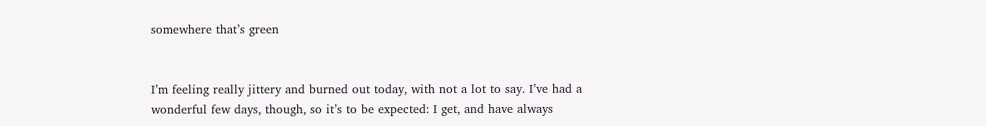somewhere that’s green


I’m feeling really jittery and burned out today, with not a lot to say. I’ve had a wonderful few days, though, so it’s to be expected: I get, and have always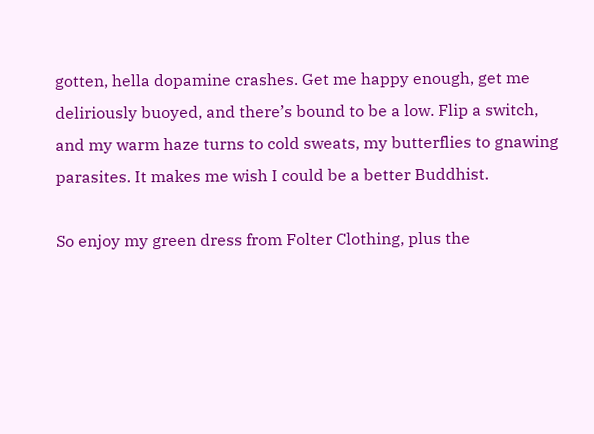gotten, hella dopamine crashes. Get me happy enough, get me deliriously buoyed, and there’s bound to be a low. Flip a switch, and my warm haze turns to cold sweats, my butterflies to gnawing parasites. It makes me wish I could be a better Buddhist.

So enjoy my green dress from Folter Clothing, plus the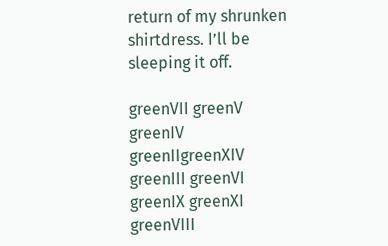return of my shrunken shirtdress. I’ll be sleeping it off.

greenVII greenV greenIV greenIIgreenXIV greenIII greenVI greenIX greenXI greenVIII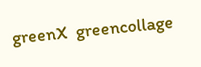greenX  greencollage